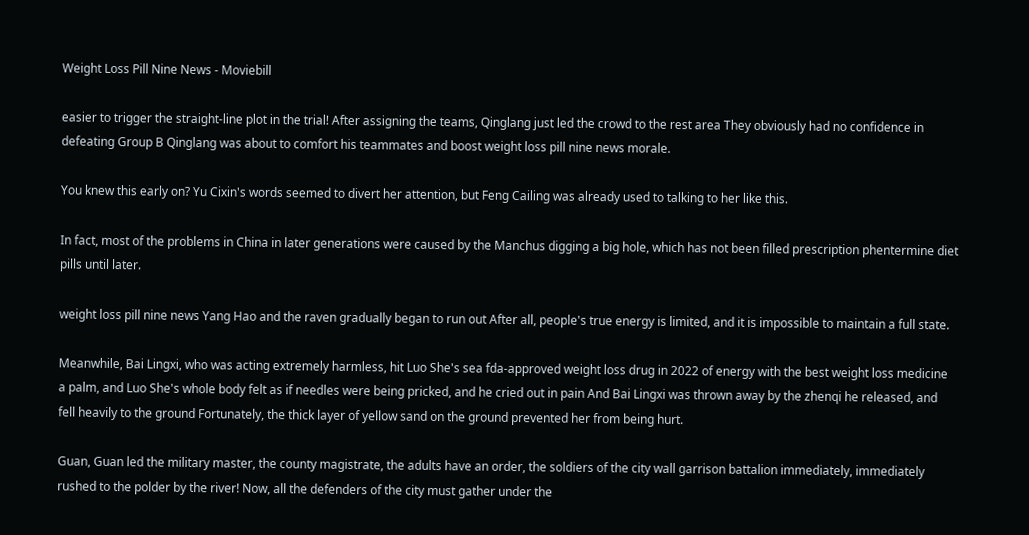Weight Loss Pill Nine News - Moviebill

easier to trigger the straight-line plot in the trial! After assigning the teams, Qinglang just led the crowd to the rest area They obviously had no confidence in defeating Group B Qinglang was about to comfort his teammates and boost weight loss pill nine news morale.

You knew this early on? Yu Cixin's words seemed to divert her attention, but Feng Cailing was already used to talking to her like this.

In fact, most of the problems in China in later generations were caused by the Manchus digging a big hole, which has not been filled prescription phentermine diet pills until later.

weight loss pill nine news Yang Hao and the raven gradually began to run out After all, people's true energy is limited, and it is impossible to maintain a full state.

Meanwhile, Bai Lingxi, who was acting extremely harmless, hit Luo She's sea fda-approved weight loss drug in 2022 of energy with the best weight loss medicine a palm, and Luo She's whole body felt as if needles were being pricked, and he cried out in pain And Bai Lingxi was thrown away by the zhenqi he released, and fell heavily to the ground Fortunately, the thick layer of yellow sand on the ground prevented her from being hurt.

Guan, Guan led the military master, the county magistrate, the adults have an order, the soldiers of the city wall garrison battalion immediately, immediately rushed to the polder by the river! Now, all the defenders of the city must gather under the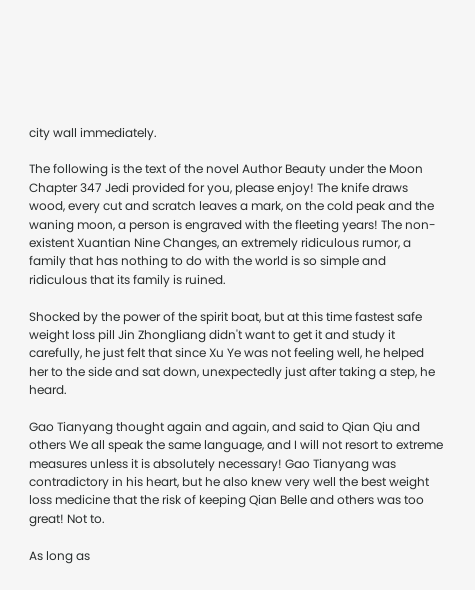city wall immediately.

The following is the text of the novel Author Beauty under the Moon Chapter 347 Jedi provided for you, please enjoy! The knife draws wood, every cut and scratch leaves a mark, on the cold peak and the waning moon, a person is engraved with the fleeting years! The non-existent Xuantian Nine Changes, an extremely ridiculous rumor, a family that has nothing to do with the world is so simple and ridiculous that its family is ruined.

Shocked by the power of the spirit boat, but at this time fastest safe weight loss pill Jin Zhongliang didn't want to get it and study it carefully, he just felt that since Xu Ye was not feeling well, he helped her to the side and sat down, unexpectedly just after taking a step, he heard.

Gao Tianyang thought again and again, and said to Qian Qiu and others We all speak the same language, and I will not resort to extreme measures unless it is absolutely necessary! Gao Tianyang was contradictory in his heart, but he also knew very well the best weight loss medicine that the risk of keeping Qian Belle and others was too great! Not to.

As long as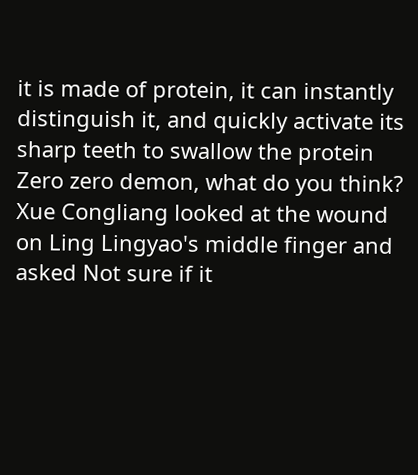it is made of protein, it can instantly distinguish it, and quickly activate its sharp teeth to swallow the protein Zero zero demon, what do you think? Xue Congliang looked at the wound on Ling Lingyao's middle finger and asked Not sure if it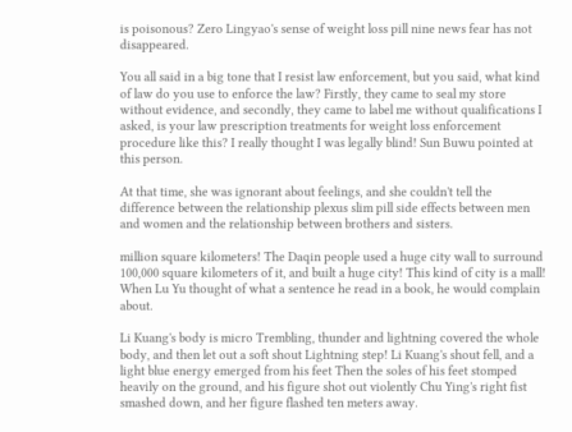is poisonous? Zero Lingyao's sense of weight loss pill nine news fear has not disappeared.

You all said in a big tone that I resist law enforcement, but you said, what kind of law do you use to enforce the law? Firstly, they came to seal my store without evidence, and secondly, they came to label me without qualifications I asked, is your law prescription treatments for weight loss enforcement procedure like this? I really thought I was legally blind! Sun Buwu pointed at this person.

At that time, she was ignorant about feelings, and she couldn't tell the difference between the relationship plexus slim pill side effects between men and women and the relationship between brothers and sisters.

million square kilometers! The Daqin people used a huge city wall to surround 100,000 square kilometers of it, and built a huge city! This kind of city is a mall! When Lu Yu thought of what a sentence he read in a book, he would complain about.

Li Kuang's body is micro Trembling, thunder and lightning covered the whole body, and then let out a soft shout Lightning step! Li Kuang's shout fell, and a light blue energy emerged from his feet Then the soles of his feet stomped heavily on the ground, and his figure shot out violently Chu Ying's right fist smashed down, and her figure flashed ten meters away.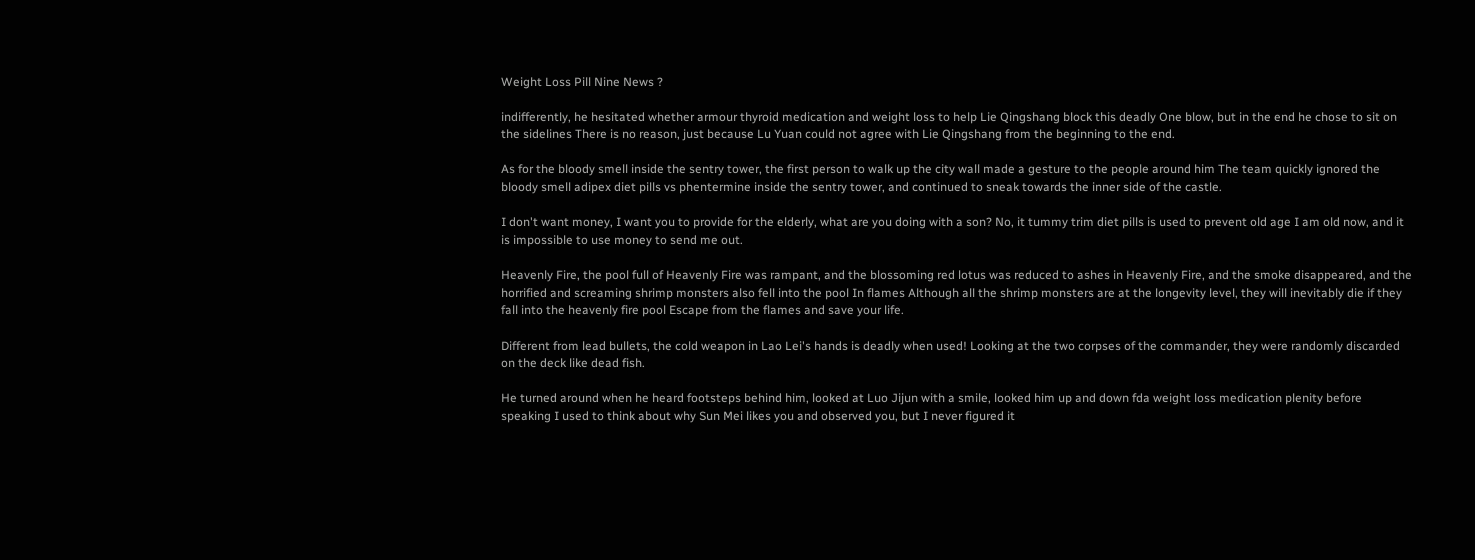Weight Loss Pill Nine News ?

indifferently, he hesitated whether armour thyroid medication and weight loss to help Lie Qingshang block this deadly One blow, but in the end he chose to sit on the sidelines There is no reason, just because Lu Yuan could not agree with Lie Qingshang from the beginning to the end.

As for the bloody smell inside the sentry tower, the first person to walk up the city wall made a gesture to the people around him The team quickly ignored the bloody smell adipex diet pills vs phentermine inside the sentry tower, and continued to sneak towards the inner side of the castle.

I don't want money, I want you to provide for the elderly, what are you doing with a son? No, it tummy trim diet pills is used to prevent old age I am old now, and it is impossible to use money to send me out.

Heavenly Fire, the pool full of Heavenly Fire was rampant, and the blossoming red lotus was reduced to ashes in Heavenly Fire, and the smoke disappeared, and the horrified and screaming shrimp monsters also fell into the pool In flames Although all the shrimp monsters are at the longevity level, they will inevitably die if they fall into the heavenly fire pool Escape from the flames and save your life.

Different from lead bullets, the cold weapon in Lao Lei's hands is deadly when used! Looking at the two corpses of the commander, they were randomly discarded on the deck like dead fish.

He turned around when he heard footsteps behind him, looked at Luo Jijun with a smile, looked him up and down fda weight loss medication plenity before speaking I used to think about why Sun Mei likes you and observed you, but I never figured it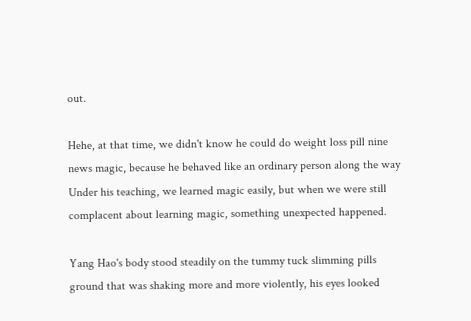out.

Hehe, at that time, we didn't know he could do weight loss pill nine news magic, because he behaved like an ordinary person along the way Under his teaching, we learned magic easily, but when we were still complacent about learning magic, something unexpected happened.

Yang Hao's body stood steadily on the tummy tuck slimming pills ground that was shaking more and more violently, his eyes looked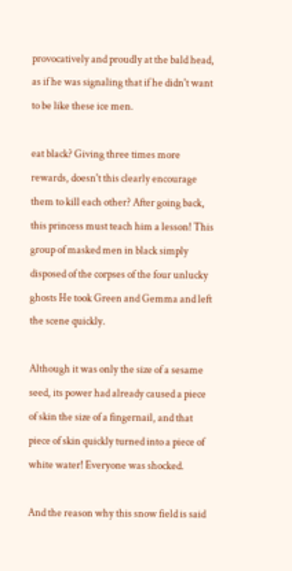provocatively and proudly at the bald head, as if he was signaling that if he didn't want to be like these ice men.

eat black? Giving three times more rewards, doesn't this clearly encourage them to kill each other? After going back, this princess must teach him a lesson! This group of masked men in black simply disposed of the corpses of the four unlucky ghosts He took Green and Gemma and left the scene quickly.

Although it was only the size of a sesame seed, its power had already caused a piece of skin the size of a fingernail, and that piece of skin quickly turned into a piece of white water! Everyone was shocked.

And the reason why this snow field is said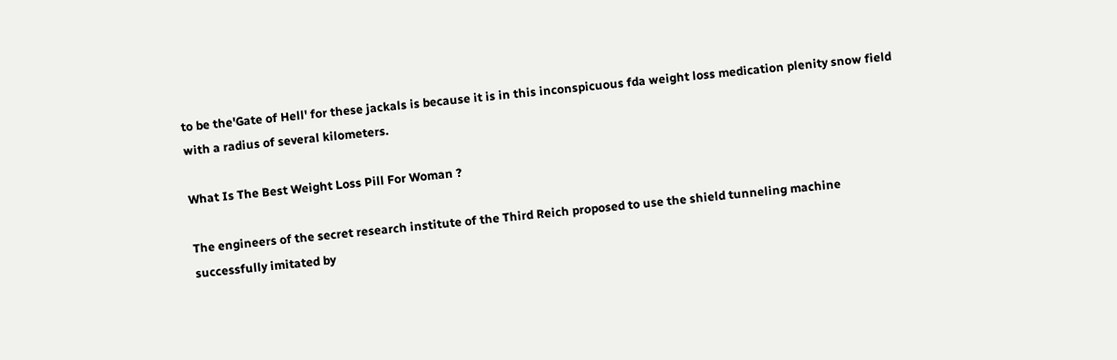to be the'Gate of Hell' for these jackals is because it is in this inconspicuous fda weight loss medication plenity snow field with a radius of several kilometers.

What Is The Best Weight Loss Pill For Woman ?

The engineers of the secret research institute of the Third Reich proposed to use the shield tunneling machine successfully imitated by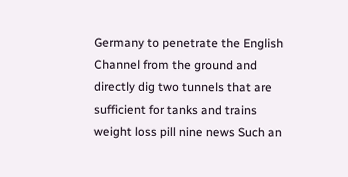Germany to penetrate the English Channel from the ground and directly dig two tunnels that are sufficient for tanks and trains weight loss pill nine news Such an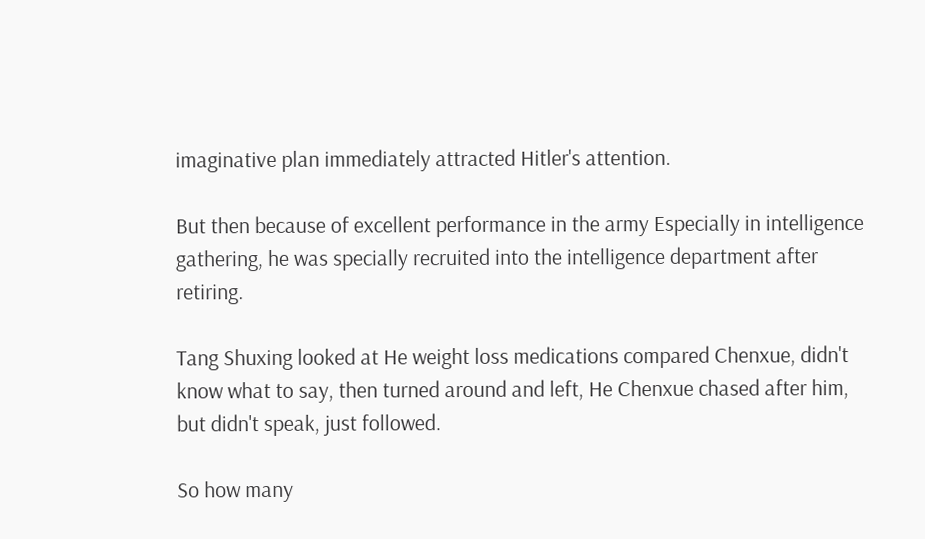imaginative plan immediately attracted Hitler's attention.

But then because of excellent performance in the army Especially in intelligence gathering, he was specially recruited into the intelligence department after retiring.

Tang Shuxing looked at He weight loss medications compared Chenxue, didn't know what to say, then turned around and left, He Chenxue chased after him, but didn't speak, just followed.

So how many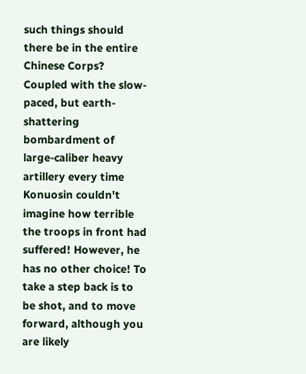such things should there be in the entire Chinese Corps? Coupled with the slow-paced, but earth-shattering bombardment of large-caliber heavy artillery every time Konuosin couldn't imagine how terrible the troops in front had suffered! However, he has no other choice! To take a step back is to be shot, and to move forward, although you are likely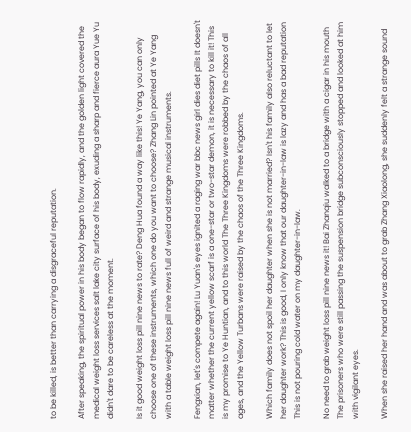to be killed, is better than carrying a disgraceful reputation.

After speaking, the spiritual power in his body began to flow rapidly, and the golden light covered the medical weight loss services salt lake city surface of his body, exuding a sharp and fierce aura Yue Yu didn't dare to be careless at the moment.

Is it good weight loss pill nine news to rate? Deng Hua found a way like this! Ye Yang, you can only choose one of these instruments, which one do you want to choose? Zhang Lin pointed at Ye Yang with a table weight loss pill nine news full of weird and strange musical instruments.

Fengxian, let's compete again! Lu Yuan's eyes ignited a raging war bbc news girl dies diet pills It doesn't matter whether the current yellow scarf is a one-star or two-star demon, it is necessary to kill it! This is my promise to Ye Huntian, and to this world The Three Kingdoms were robbed by the chaos of all ages, and the Yellow Turbans were raised by the chaos of the Three Kingdoms.

Which family does not spoil her daughter when she is not married? Isn't his family also reluctant to let her daughter work? This is good, I only know that our daughter-in-law is lazy and has a bad reputation This is not pouring cold water on my daughter-in-law.

No need to grab weight loss pill nine news it! Bai Zhanqiu walked to a bridge with a cigar in his mouth The prisoners who were still passing the suspension bridge subconsciously stopped and looked at him with vigilant eyes.

When she raised her hand and was about to grab Zhang Xiaolong, she suddenly felt a strange sound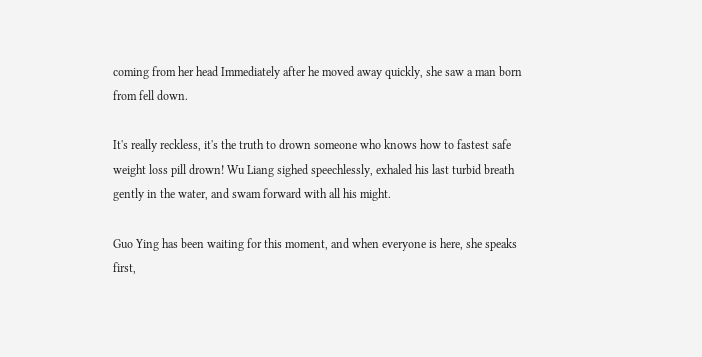coming from her head Immediately after he moved away quickly, she saw a man born from fell down.

It's really reckless, it's the truth to drown someone who knows how to fastest safe weight loss pill drown! Wu Liang sighed speechlessly, exhaled his last turbid breath gently in the water, and swam forward with all his might.

Guo Ying has been waiting for this moment, and when everyone is here, she speaks first,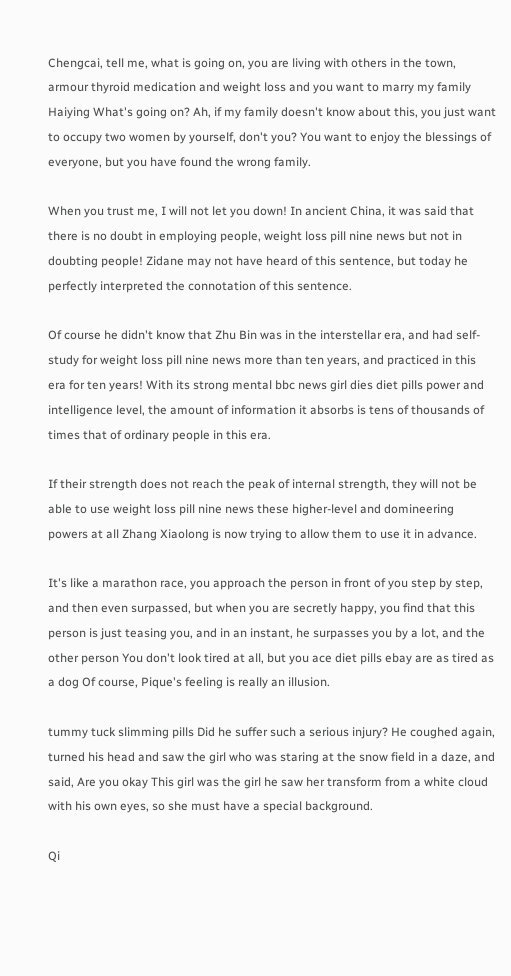Chengcai, tell me, what is going on, you are living with others in the town, armour thyroid medication and weight loss and you want to marry my family Haiying What's going on? Ah, if my family doesn't know about this, you just want to occupy two women by yourself, don't you? You want to enjoy the blessings of everyone, but you have found the wrong family.

When you trust me, I will not let you down! In ancient China, it was said that there is no doubt in employing people, weight loss pill nine news but not in doubting people! Zidane may not have heard of this sentence, but today he perfectly interpreted the connotation of this sentence.

Of course he didn't know that Zhu Bin was in the interstellar era, and had self-study for weight loss pill nine news more than ten years, and practiced in this era for ten years! With its strong mental bbc news girl dies diet pills power and intelligence level, the amount of information it absorbs is tens of thousands of times that of ordinary people in this era.

If their strength does not reach the peak of internal strength, they will not be able to use weight loss pill nine news these higher-level and domineering powers at all Zhang Xiaolong is now trying to allow them to use it in advance.

It's like a marathon race, you approach the person in front of you step by step, and then even surpassed, but when you are secretly happy, you find that this person is just teasing you, and in an instant, he surpasses you by a lot, and the other person You don't look tired at all, but you ace diet pills ebay are as tired as a dog Of course, Pique's feeling is really an illusion.

tummy tuck slimming pills Did he suffer such a serious injury? He coughed again, turned his head and saw the girl who was staring at the snow field in a daze, and said, Are you okay This girl was the girl he saw her transform from a white cloud with his own eyes, so she must have a special background.

Qi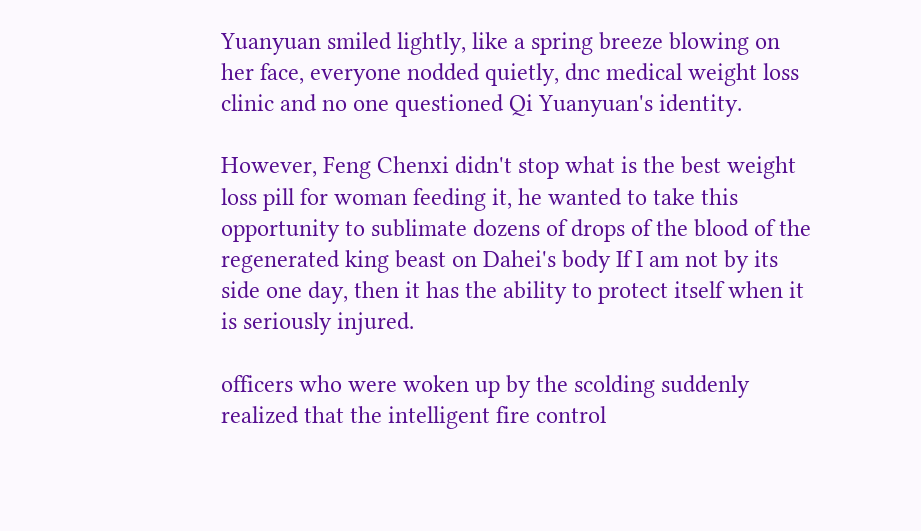Yuanyuan smiled lightly, like a spring breeze blowing on her face, everyone nodded quietly, dnc medical weight loss clinic and no one questioned Qi Yuanyuan's identity.

However, Feng Chenxi didn't stop what is the best weight loss pill for woman feeding it, he wanted to take this opportunity to sublimate dozens of drops of the blood of the regenerated king beast on Dahei's body If I am not by its side one day, then it has the ability to protect itself when it is seriously injured.

officers who were woken up by the scolding suddenly realized that the intelligent fire control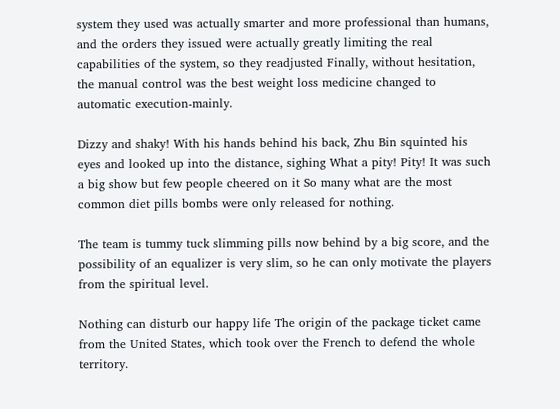system they used was actually smarter and more professional than humans, and the orders they issued were actually greatly limiting the real capabilities of the system, so they readjusted Finally, without hesitation, the manual control was the best weight loss medicine changed to automatic execution-mainly.

Dizzy and shaky! With his hands behind his back, Zhu Bin squinted his eyes and looked up into the distance, sighing What a pity! Pity! It was such a big show but few people cheered on it So many what are the most common diet pills bombs were only released for nothing.

The team is tummy tuck slimming pills now behind by a big score, and the possibility of an equalizer is very slim, so he can only motivate the players from the spiritual level.

Nothing can disturb our happy life The origin of the package ticket came from the United States, which took over the French to defend the whole territory.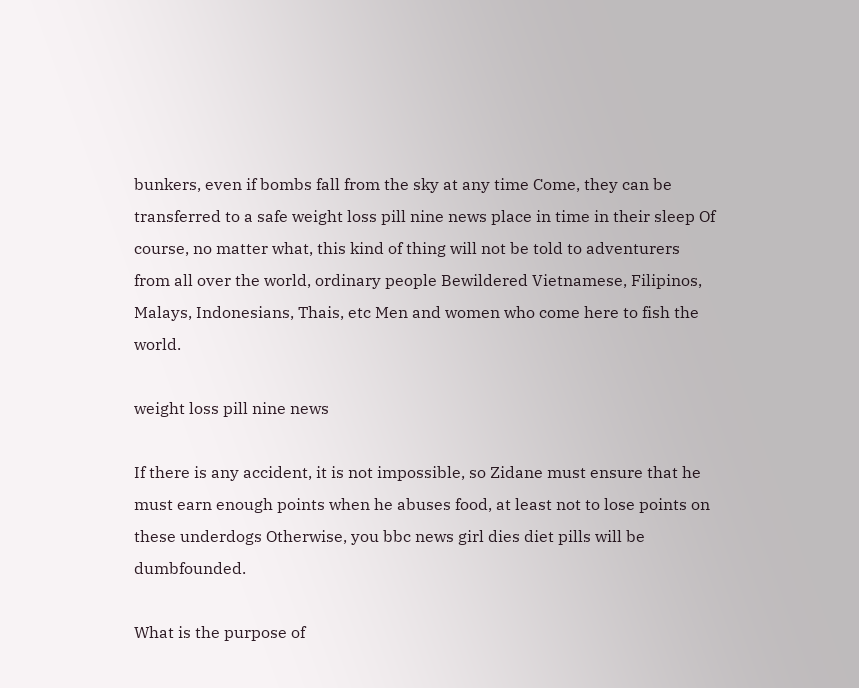bunkers, even if bombs fall from the sky at any time Come, they can be transferred to a safe weight loss pill nine news place in time in their sleep Of course, no matter what, this kind of thing will not be told to adventurers from all over the world, ordinary people Bewildered Vietnamese, Filipinos, Malays, Indonesians, Thais, etc Men and women who come here to fish the world.

weight loss pill nine news

If there is any accident, it is not impossible, so Zidane must ensure that he must earn enough points when he abuses food, at least not to lose points on these underdogs Otherwise, you bbc news girl dies diet pills will be dumbfounded.

What is the purpose of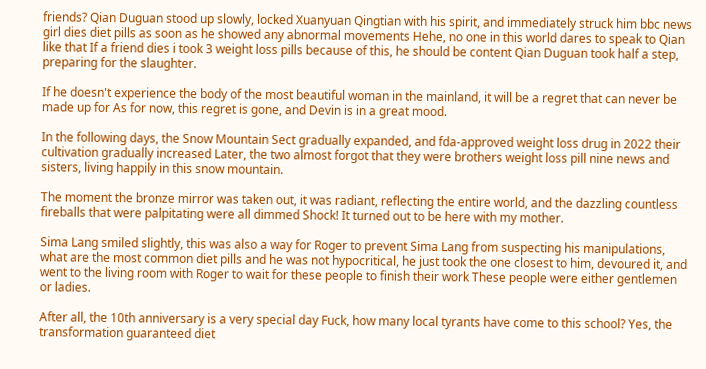friends? Qian Duguan stood up slowly, locked Xuanyuan Qingtian with his spirit, and immediately struck him bbc news girl dies diet pills as soon as he showed any abnormal movements Hehe, no one in this world dares to speak to Qian like that If a friend dies i took 3 weight loss pills because of this, he should be content Qian Duguan took half a step, preparing for the slaughter.

If he doesn't experience the body of the most beautiful woman in the mainland, it will be a regret that can never be made up for As for now, this regret is gone, and Devin is in a great mood.

In the following days, the Snow Mountain Sect gradually expanded, and fda-approved weight loss drug in 2022 their cultivation gradually increased Later, the two almost forgot that they were brothers weight loss pill nine news and sisters, living happily in this snow mountain.

The moment the bronze mirror was taken out, it was radiant, reflecting the entire world, and the dazzling countless fireballs that were palpitating were all dimmed Shock! It turned out to be here with my mother.

Sima Lang smiled slightly, this was also a way for Roger to prevent Sima Lang from suspecting his manipulations, what are the most common diet pills and he was not hypocritical, he just took the one closest to him, devoured it, and went to the living room with Roger to wait for these people to finish their work These people were either gentlemen or ladies.

After all, the 10th anniversary is a very special day Fuck, how many local tyrants have come to this school? Yes, the transformation guaranteed diet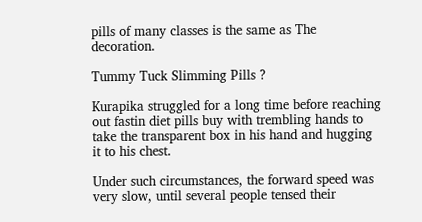pills of many classes is the same as The decoration.

Tummy Tuck Slimming Pills ?

Kurapika struggled for a long time before reaching out fastin diet pills buy with trembling hands to take the transparent box in his hand and hugging it to his chest.

Under such circumstances, the forward speed was very slow, until several people tensed their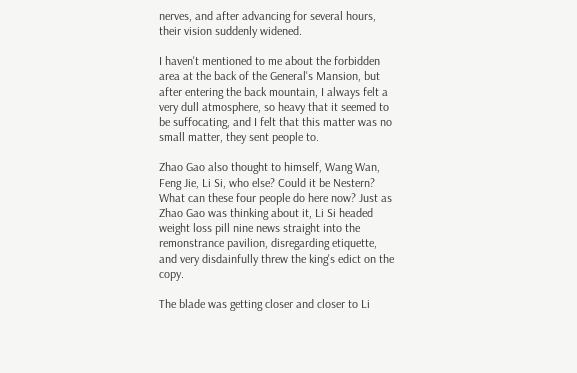nerves, and after advancing for several hours, their vision suddenly widened.

I haven't mentioned to me about the forbidden area at the back of the General's Mansion, but after entering the back mountain, I always felt a very dull atmosphere, so heavy that it seemed to be suffocating, and I felt that this matter was no small matter, they sent people to.

Zhao Gao also thought to himself, Wang Wan, Feng Jie, Li Si, who else? Could it be Nestern? What can these four people do here now? Just as Zhao Gao was thinking about it, Li Si headed weight loss pill nine news straight into the remonstrance pavilion, disregarding etiquette, and very disdainfully threw the king's edict on the copy.

The blade was getting closer and closer to Li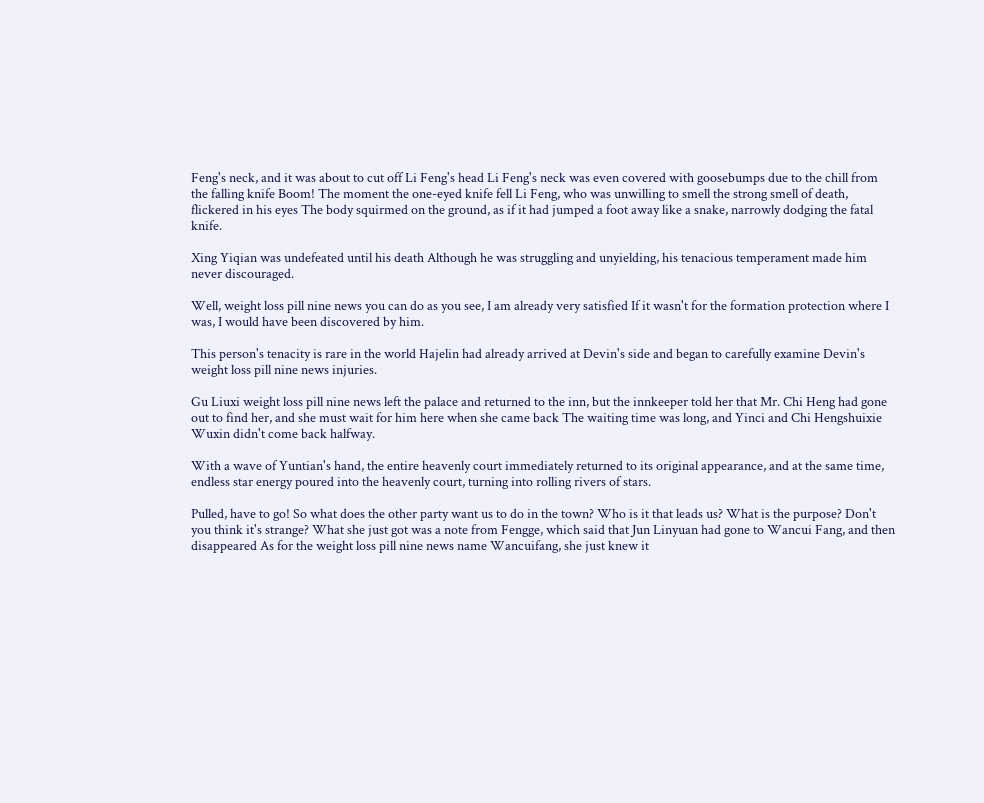Feng's neck, and it was about to cut off Li Feng's head Li Feng's neck was even covered with goosebumps due to the chill from the falling knife Boom! The moment the one-eyed knife fell Li Feng, who was unwilling to smell the strong smell of death, flickered in his eyes The body squirmed on the ground, as if it had jumped a foot away like a snake, narrowly dodging the fatal knife.

Xing Yiqian was undefeated until his death Although he was struggling and unyielding, his tenacious temperament made him never discouraged.

Well, weight loss pill nine news you can do as you see, I am already very satisfied If it wasn't for the formation protection where I was, I would have been discovered by him.

This person's tenacity is rare in the world Hajelin had already arrived at Devin's side and began to carefully examine Devin's weight loss pill nine news injuries.

Gu Liuxi weight loss pill nine news left the palace and returned to the inn, but the innkeeper told her that Mr. Chi Heng had gone out to find her, and she must wait for him here when she came back The waiting time was long, and Yinci and Chi Hengshuixie Wuxin didn't come back halfway.

With a wave of Yuntian's hand, the entire heavenly court immediately returned to its original appearance, and at the same time, endless star energy poured into the heavenly court, turning into rolling rivers of stars.

Pulled, have to go! So what does the other party want us to do in the town? Who is it that leads us? What is the purpose? Don't you think it's strange? What she just got was a note from Fengge, which said that Jun Linyuan had gone to Wancui Fang, and then disappeared As for the weight loss pill nine news name Wancuifang, she just knew it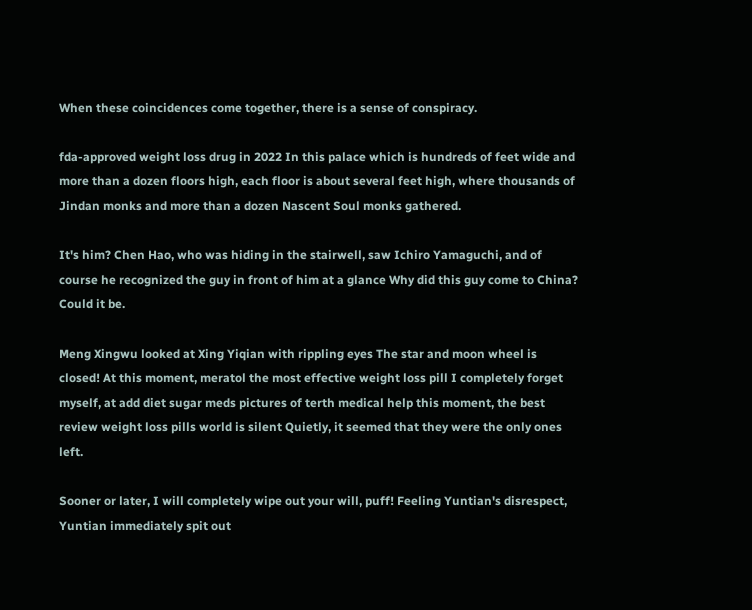When these coincidences come together, there is a sense of conspiracy.

fda-approved weight loss drug in 2022 In this palace which is hundreds of feet wide and more than a dozen floors high, each floor is about several feet high, where thousands of Jindan monks and more than a dozen Nascent Soul monks gathered.

It's him? Chen Hao, who was hiding in the stairwell, saw Ichiro Yamaguchi, and of course he recognized the guy in front of him at a glance Why did this guy come to China? Could it be.

Meng Xingwu looked at Xing Yiqian with rippling eyes The star and moon wheel is closed! At this moment, meratol the most effective weight loss pill I completely forget myself, at add diet sugar meds pictures of terth medical help this moment, the best review weight loss pills world is silent Quietly, it seemed that they were the only ones left.

Sooner or later, I will completely wipe out your will, puff! Feeling Yuntian's disrespect, Yuntian immediately spit out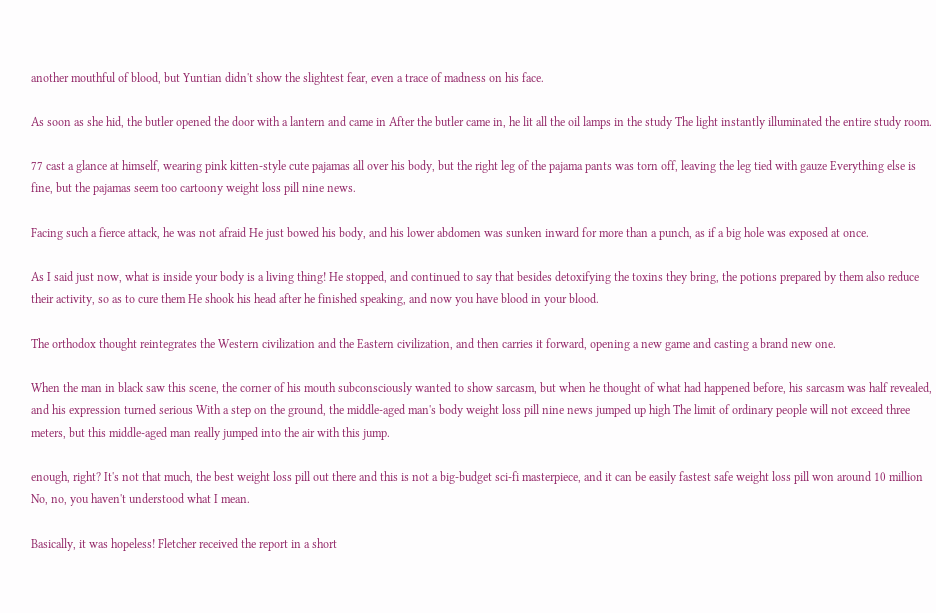another mouthful of blood, but Yuntian didn't show the slightest fear, even a trace of madness on his face.

As soon as she hid, the butler opened the door with a lantern and came in After the butler came in, he lit all the oil lamps in the study The light instantly illuminated the entire study room.

77 cast a glance at himself, wearing pink kitten-style cute pajamas all over his body, but the right leg of the pajama pants was torn off, leaving the leg tied with gauze Everything else is fine, but the pajamas seem too cartoony weight loss pill nine news.

Facing such a fierce attack, he was not afraid He just bowed his body, and his lower abdomen was sunken inward for more than a punch, as if a big hole was exposed at once.

As I said just now, what is inside your body is a living thing! He stopped, and continued to say that besides detoxifying the toxins they bring, the potions prepared by them also reduce their activity, so as to cure them He shook his head after he finished speaking, and now you have blood in your blood.

The orthodox thought reintegrates the Western civilization and the Eastern civilization, and then carries it forward, opening a new game and casting a brand new one.

When the man in black saw this scene, the corner of his mouth subconsciously wanted to show sarcasm, but when he thought of what had happened before, his sarcasm was half revealed, and his expression turned serious With a step on the ground, the middle-aged man's body weight loss pill nine news jumped up high The limit of ordinary people will not exceed three meters, but this middle-aged man really jumped into the air with this jump.

enough, right? It's not that much, the best weight loss pill out there and this is not a big-budget sci-fi masterpiece, and it can be easily fastest safe weight loss pill won around 10 million No, no, you haven't understood what I mean.

Basically, it was hopeless! Fletcher received the report in a short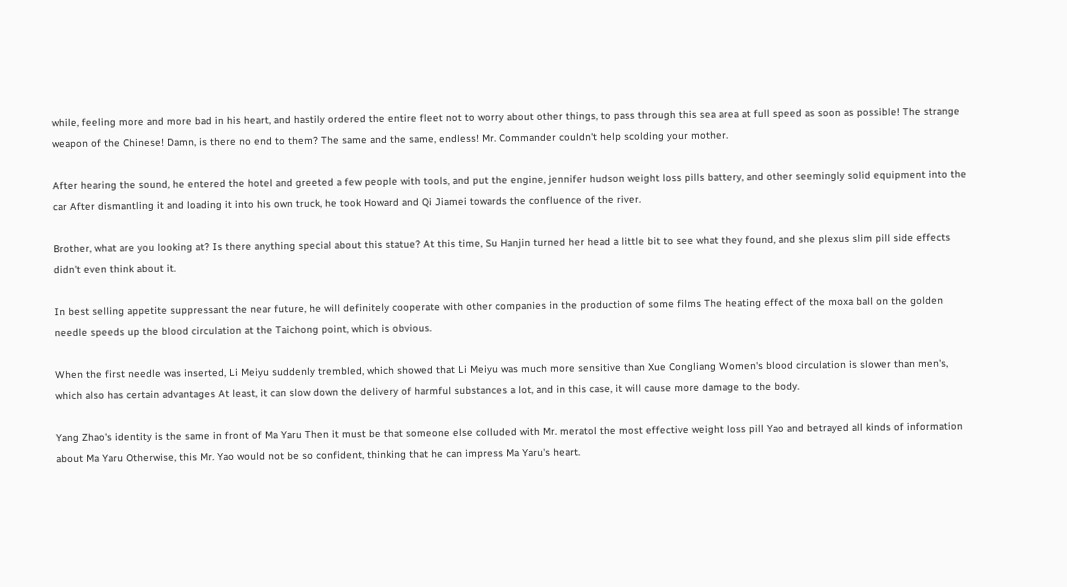while, feeling more and more bad in his heart, and hastily ordered the entire fleet not to worry about other things, to pass through this sea area at full speed as soon as possible! The strange weapon of the Chinese! Damn, is there no end to them? The same and the same, endless! Mr. Commander couldn't help scolding your mother.

After hearing the sound, he entered the hotel and greeted a few people with tools, and put the engine, jennifer hudson weight loss pills battery, and other seemingly solid equipment into the car After dismantling it and loading it into his own truck, he took Howard and Qi Jiamei towards the confluence of the river.

Brother, what are you looking at? Is there anything special about this statue? At this time, Su Hanjin turned her head a little bit to see what they found, and she plexus slim pill side effects didn't even think about it.

In best selling appetite suppressant the near future, he will definitely cooperate with other companies in the production of some films The heating effect of the moxa ball on the golden needle speeds up the blood circulation at the Taichong point, which is obvious.

When the first needle was inserted, Li Meiyu suddenly trembled, which showed that Li Meiyu was much more sensitive than Xue Congliang Women's blood circulation is slower than men's, which also has certain advantages At least, it can slow down the delivery of harmful substances a lot, and in this case, it will cause more damage to the body.

Yang Zhao's identity is the same in front of Ma Yaru Then it must be that someone else colluded with Mr. meratol the most effective weight loss pill Yao and betrayed all kinds of information about Ma Yaru Otherwise, this Mr. Yao would not be so confident, thinking that he can impress Ma Yaru's heart.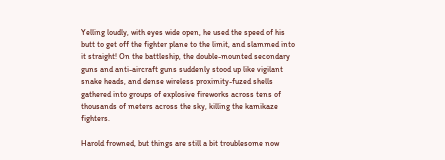Yelling loudly, with eyes wide open, he used the speed of his butt to get off the fighter plane to the limit, and slammed into it straight! On the battleship, the double-mounted secondary guns and anti-aircraft guns suddenly stood up like vigilant snake heads, and dense wireless proximity-fuzed shells gathered into groups of explosive fireworks across tens of thousands of meters across the sky, killing the kamikaze fighters.

Harold frowned, but things are still a bit troublesome now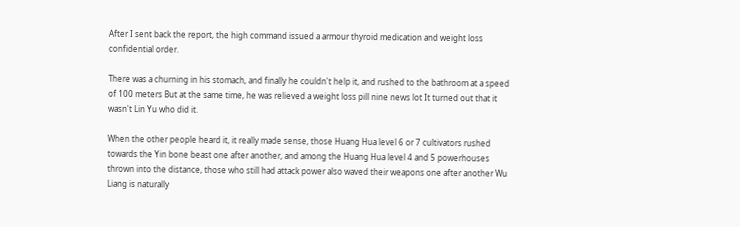After I sent back the report, the high command issued a armour thyroid medication and weight loss confidential order.

There was a churning in his stomach, and finally he couldn't help it, and rushed to the bathroom at a speed of 100 meters But at the same time, he was relieved a weight loss pill nine news lot It turned out that it wasn't Lin Yu who did it.

When the other people heard it, it really made sense, those Huang Hua level 6 or 7 cultivators rushed towards the Yin bone beast one after another, and among the Huang Hua level 4 and 5 powerhouses thrown into the distance, those who still had attack power also waved their weapons one after another Wu Liang is naturally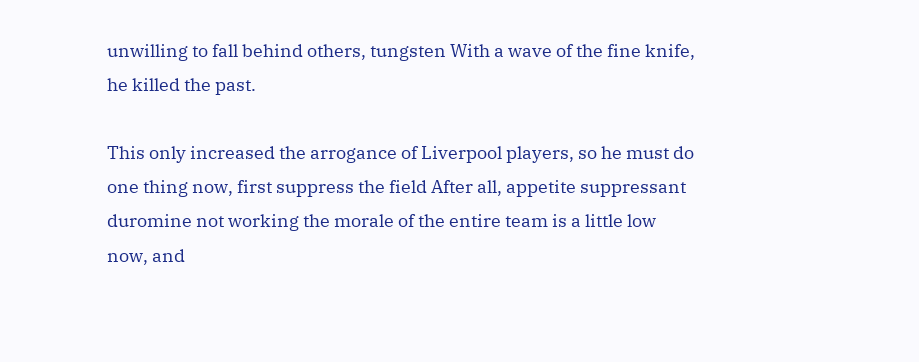unwilling to fall behind others, tungsten With a wave of the fine knife, he killed the past.

This only increased the arrogance of Liverpool players, so he must do one thing now, first suppress the field After all, appetite suppressant duromine not working the morale of the entire team is a little low now, and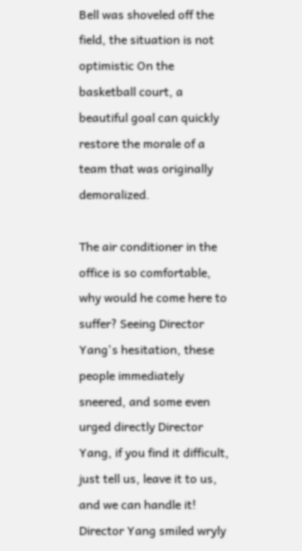Bell was shoveled off the field, the situation is not optimistic On the basketball court, a beautiful goal can quickly restore the morale of a team that was originally demoralized.

The air conditioner in the office is so comfortable, why would he come here to suffer? Seeing Director Yang's hesitation, these people immediately sneered, and some even urged directly Director Yang, if you find it difficult, just tell us, leave it to us, and we can handle it! Director Yang smiled wryly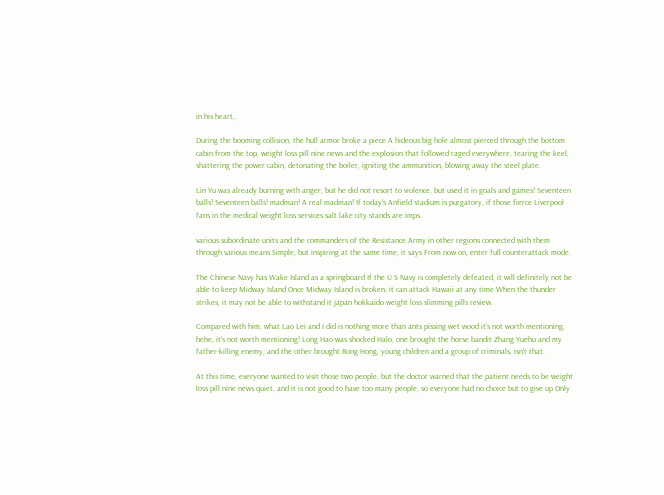in his heart,.

During the booming collision, the hull armor broke a piece A hideous big hole almost pierced through the bottom cabin from the top, weight loss pill nine news and the explosion that followed raged everywhere, tearing the keel, shattering the power cabin, detonating the boiler, igniting the ammunition, blowing away the steel plate.

Lin Yu was already burning with anger, but he did not resort to violence, but used it in goals and games! Seventeen balls! Seventeen balls! madman! A real madman! If today's Anfield stadium is purgatory, if those fierce Liverpool fans in the medical weight loss services salt lake city stands are imps.

various subordinate units and the commanders of the Resistance Army in other regions connected with them through various means Simple, but inspiring at the same time, it says From now on, enter full counterattack mode.

The Chinese Navy has Wake Island as a springboard If the U S Navy is completely defeated, it will definitely not be able to keep Midway Island Once Midway Island is broken, it can attack Hawaii at any time When the thunder strikes, it may not be able to withstand it japan hokkaido weight loss slimming pills review.

Compared with him, what Lao Lei and I did is nothing more than ants pissing wet wood it's not worth mentioning, hehe, it's not worth mentioning! Long Hao was shocked Halo, one brought the horse bandit Zhang Yuehu and my father-killing enemy, and the other brought Rong Hong, young children and a group of criminals, isn't that.

At this time, everyone wanted to visit those two people, but the doctor warned that the patient needs to be weight loss pill nine news quiet, and it is not good to have too many people, so everyone had no choice but to give up Only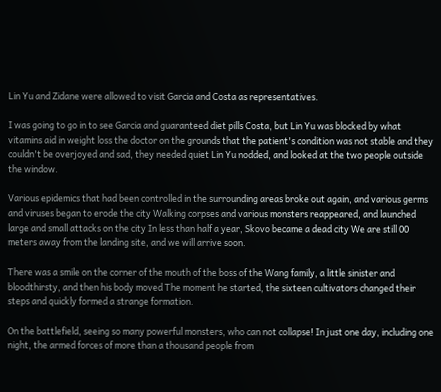Lin Yu and Zidane were allowed to visit Garcia and Costa as representatives.

I was going to go in to see Garcia and guaranteed diet pills Costa, but Lin Yu was blocked by what vitamins aid in weight loss the doctor on the grounds that the patient's condition was not stable and they couldn't be overjoyed and sad, they needed quiet Lin Yu nodded, and looked at the two people outside the window.

Various epidemics that had been controlled in the surrounding areas broke out again, and various germs and viruses began to erode the city Walking corpses and various monsters reappeared, and launched large and small attacks on the city In less than half a year, Skovo became a dead city We are still 00 meters away from the landing site, and we will arrive soon.

There was a smile on the corner of the mouth of the boss of the Wang family, a little sinister and bloodthirsty, and then his body moved The moment he started, the sixteen cultivators changed their steps and quickly formed a strange formation.

On the battlefield, seeing so many powerful monsters, who can not collapse! In just one day, including one night, the armed forces of more than a thousand people from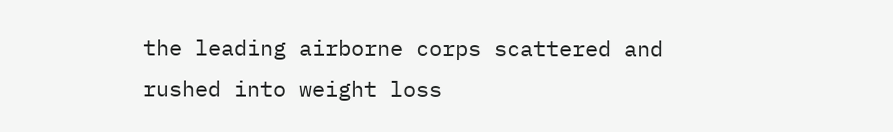the leading airborne corps scattered and rushed into weight loss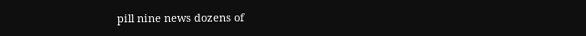pill nine news dozens of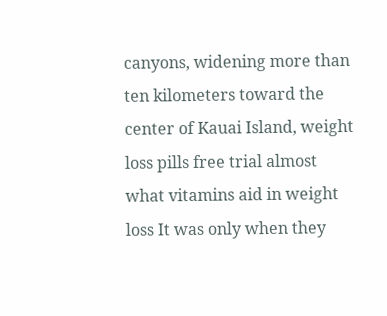canyons, widening more than ten kilometers toward the center of Kauai Island, weight loss pills free trial almost what vitamins aid in weight loss It was only when they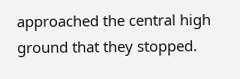approached the central high ground that they stopped.